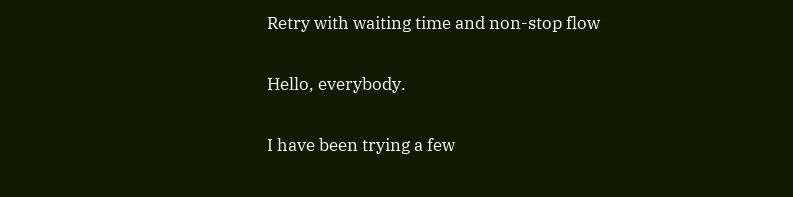Retry with waiting time and non-stop flow

Hello, everybody.

I have been trying a few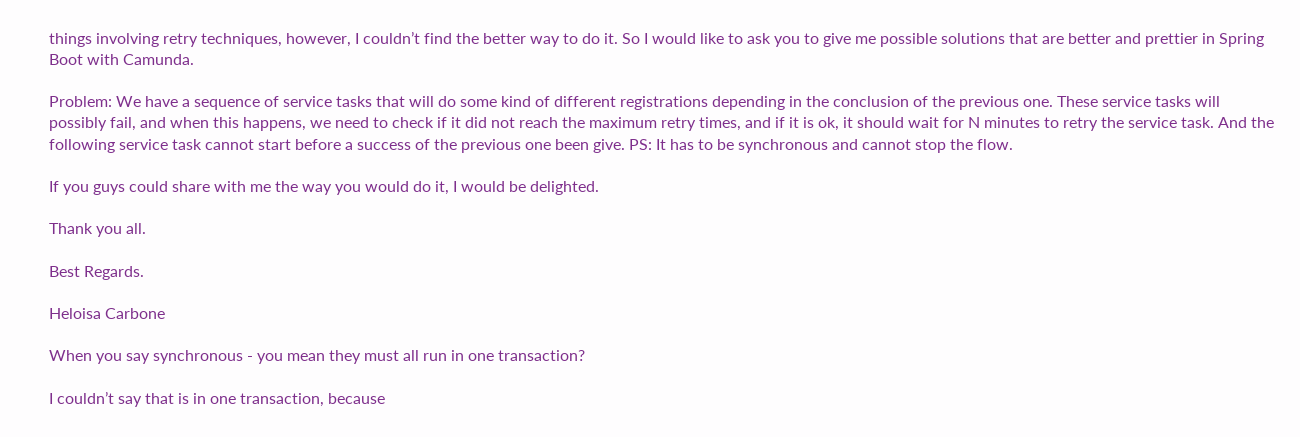things involving retry techniques, however, I couldn’t find the better way to do it. So I would like to ask you to give me possible solutions that are better and prettier in Spring Boot with Camunda.

Problem: We have a sequence of service tasks that will do some kind of different registrations depending in the conclusion of the previous one. These service tasks will possibly fail, and when this happens, we need to check if it did not reach the maximum retry times, and if it is ok, it should wait for N minutes to retry the service task. And the following service task cannot start before a success of the previous one been give. PS: It has to be synchronous and cannot stop the flow.

If you guys could share with me the way you would do it, I would be delighted.

Thank you all.

Best Regards.

Heloisa Carbone

When you say synchronous - you mean they must all run in one transaction?

I couldn’t say that is in one transaction, because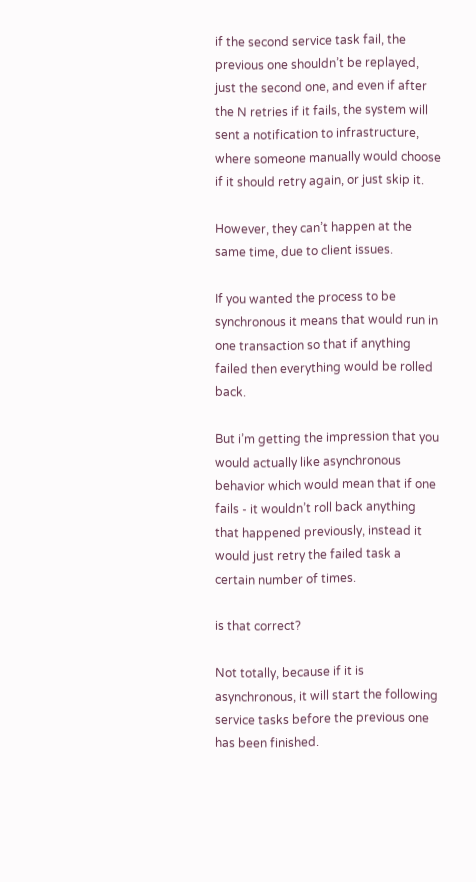if the second service task fail, the previous one shouldn’t be replayed, just the second one, and even if after the N retries if it fails, the system will sent a notification to infrastructure, where someone manually would choose if it should retry again, or just skip it.

However, they can’t happen at the same time, due to client issues.

If you wanted the process to be synchronous it means that would run in one transaction so that if anything failed then everything would be rolled back.

But i’m getting the impression that you would actually like asynchronous behavior which would mean that if one fails - it wouldn’t roll back anything that happened previously, instead it would just retry the failed task a certain number of times.

is that correct?

Not totally, because if it is asynchronous, it will start the following service tasks before the previous one has been finished.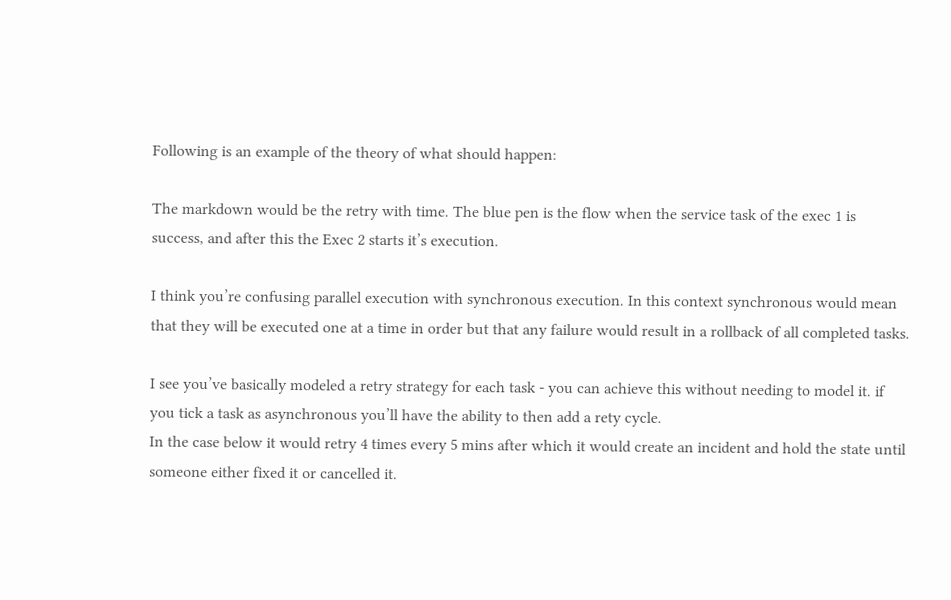Following is an example of the theory of what should happen:

The markdown would be the retry with time. The blue pen is the flow when the service task of the exec 1 is success, and after this the Exec 2 starts it’s execution.

I think you’re confusing parallel execution with synchronous execution. In this context synchronous would mean that they will be executed one at a time in order but that any failure would result in a rollback of all completed tasks.

I see you’ve basically modeled a retry strategy for each task - you can achieve this without needing to model it. if you tick a task as asynchronous you’ll have the ability to then add a rety cycle.
In the case below it would retry 4 times every 5 mins after which it would create an incident and hold the state until someone either fixed it or cancelled it.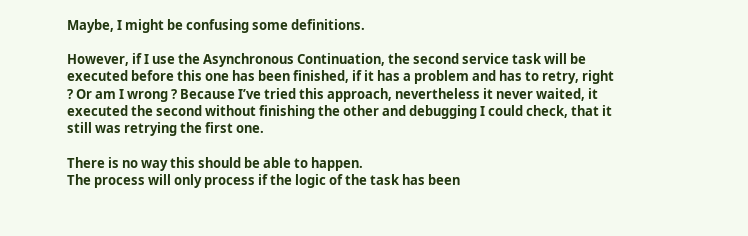Maybe, I might be confusing some definitions.

However, if I use the Asynchronous Continuation, the second service task will be executed before this one has been finished, if it has a problem and has to retry, right ? Or am I wrong ? Because I’ve tried this approach, nevertheless it never waited, it executed the second without finishing the other and debugging I could check, that it still was retrying the first one.

There is no way this should be able to happen.
The process will only process if the logic of the task has been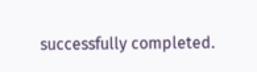successfully completed.